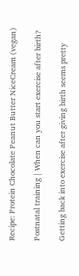Recipe: Protein Chocolate Peanut Butter NiceCream (vegan)

Postnatal training | When can you start exercise after birth?

Getting back into exercise after giving birth seems pretty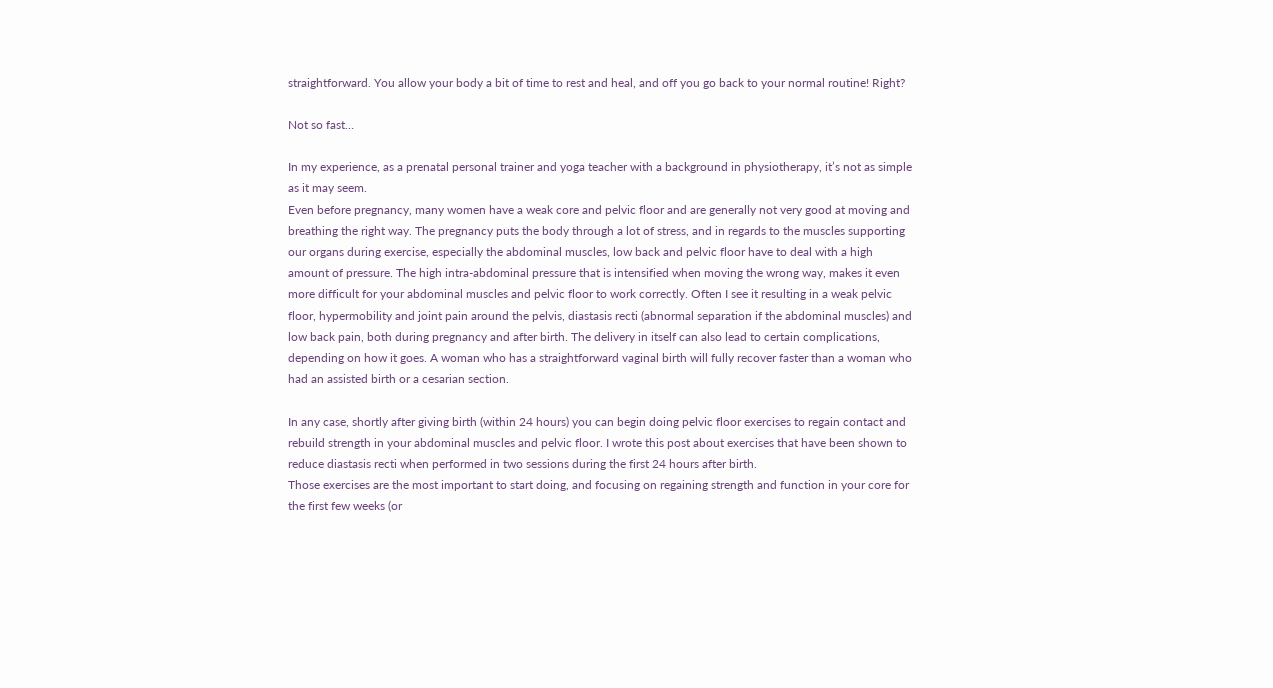straightforward. You allow your body a bit of time to rest and heal, and off you go back to your normal routine! Right?

Not so fast…

In my experience, as a prenatal personal trainer and yoga teacher with a background in physiotherapy, it’s not as simple as it may seem.
Even before pregnancy, many women have a weak core and pelvic floor and are generally not very good at moving and breathing the right way. The pregnancy puts the body through a lot of stress, and in regards to the muscles supporting our organs during exercise, especially the abdominal muscles, low back and pelvic floor have to deal with a high amount of pressure. The high intra-abdominal pressure that is intensified when moving the wrong way, makes it even more difficult for your abdominal muscles and pelvic floor to work correctly. Often I see it resulting in a weak pelvic floor, hypermobility and joint pain around the pelvis, diastasis recti (abnormal separation if the abdominal muscles) and low back pain, both during pregnancy and after birth. The delivery in itself can also lead to certain complications, depending on how it goes. A woman who has a straightforward vaginal birth will fully recover faster than a woman who had an assisted birth or a cesarian section.

In any case, shortly after giving birth (within 24 hours) you can begin doing pelvic floor exercises to regain contact and rebuild strength in your abdominal muscles and pelvic floor. I wrote this post about exercises that have been shown to reduce diastasis recti when performed in two sessions during the first 24 hours after birth.
Those exercises are the most important to start doing, and focusing on regaining strength and function in your core for the first few weeks (or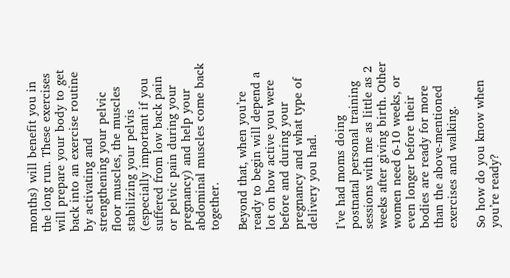months) will benefit you in the long run. These exercises will prepare your body to get back into an exercise routine by activating and strengthening your pelvic floor muscles, the muscles stabilizing your pelvis (especially important if you suffered from low back pain or pelvic pain during your pregnancy) and help your abdominal muscles come back together.

Beyond that, when you’re ready to begin will depend a lot on how active you were before and during your pregnancy and what type of delivery you had.

I’ve had moms doing postnatal personal training sessions with me as little as 2 weeks after giving birth. Other women need 6-10 weeks, or even longer before their bodies are ready for more than the above-mentioned exercises and walking.

So how do you know when you’re ready?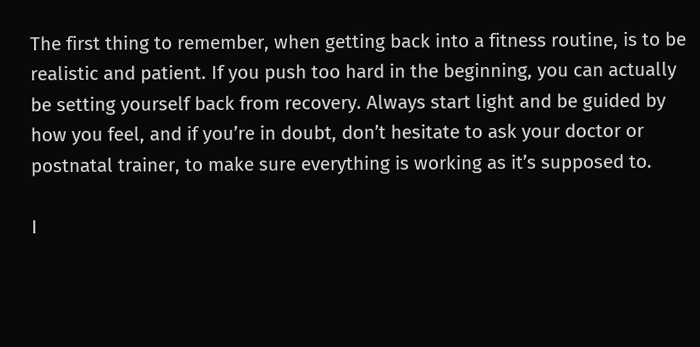The first thing to remember, when getting back into a fitness routine, is to be realistic and patient. If you push too hard in the beginning, you can actually be setting yourself back from recovery. Always start light and be guided by how you feel, and if you’re in doubt, don’t hesitate to ask your doctor or postnatal trainer, to make sure everything is working as it’s supposed to.

I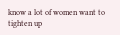know a lot of women want to tighten up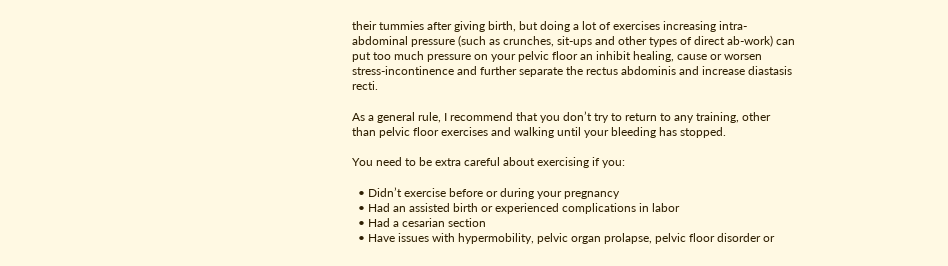their tummies after giving birth, but doing a lot of exercises increasing intra-abdominal pressure (such as crunches, sit-ups and other types of direct ab-work) can put too much pressure on your pelvic floor an inhibit healing, cause or worsen stress-incontinence and further separate the rectus abdominis and increase diastasis recti.

As a general rule, I recommend that you don’t try to return to any training, other than pelvic floor exercises and walking until your bleeding has stopped.

You need to be extra careful about exercising if you:

  • Didn’t exercise before or during your pregnancy
  • Had an assisted birth or experienced complications in labor
  • Had a cesarian section
  • Have issues with hypermobility, pelvic organ prolapse, pelvic floor disorder or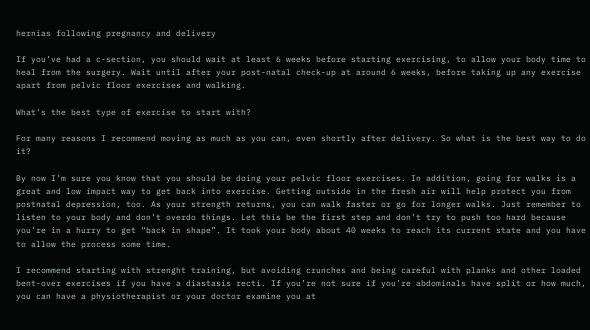hernias following pregnancy and delivery

If you’ve had a c-section, you should wait at least 6 weeks before starting exercising, to allow your body time to heal from the surgery. Wait until after your post-natal check-up at around 6 weeks, before taking up any exercise apart from pelvic floor exercises and walking.

What’s the best type of exercise to start with?

For many reasons I recommend moving as much as you can, even shortly after delivery. So what is the best way to do it?

By now I’m sure you know that you should be doing your pelvic floor exercises. In addition, going for walks is a great and low impact way to get back into exercise. Getting outside in the fresh air will help protect you from postnatal depression, too. As your strength returns, you can walk faster or go for longer walks. Just remember to listen to your body and don’t overdo things. Let this be the first step and don’t try to push too hard because you’re in a hurry to get “back in shape”. It took your body about 40 weeks to reach its current state and you have to allow the process some time.

I recommend starting with strenght training, but avoiding crunches and being careful with planks and other loaded bent-over exercises if you have a diastasis recti. If you’re not sure if you’re abdominals have split or how much, you can have a physiotherapist or your doctor examine you at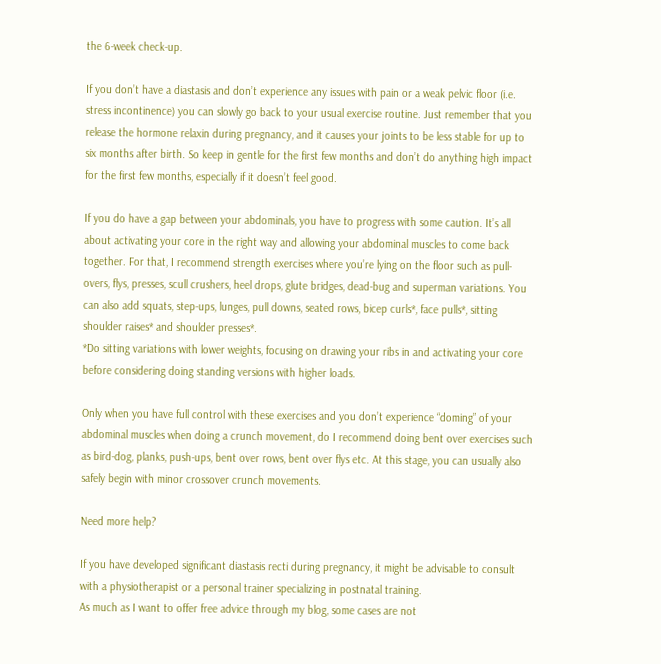the 6-week check-up.

If you don’t have a diastasis and don’t experience any issues with pain or a weak pelvic floor (i.e. stress incontinence) you can slowly go back to your usual exercise routine. Just remember that you release the hormone relaxin during pregnancy, and it causes your joints to be less stable for up to six months after birth. So keep in gentle for the first few months and don’t do anything high impact for the first few months, especially if it doesn’t feel good.

If you do have a gap between your abdominals, you have to progress with some caution. It’s all about activating your core in the right way and allowing your abdominal muscles to come back together. For that, I recommend strength exercises where you’re lying on the floor such as pull-overs, flys, presses, scull crushers, heel drops, glute bridges, dead-bug and superman variations. You can also add squats, step-ups, lunges, pull downs, seated rows, bicep curls*, face pulls*, sitting shoulder raises* and shoulder presses*.
*Do sitting variations with lower weights, focusing on drawing your ribs in and activating your core before considering doing standing versions with higher loads.

Only when you have full control with these exercises and you don’t experience “doming” of your abdominal muscles when doing a crunch movement, do I recommend doing bent over exercises such as bird-dog, planks, push-ups, bent over rows, bent over flys etc. At this stage, you can usually also safely begin with minor crossover crunch movements.

Need more help?

If you have developed significant diastasis recti during pregnancy, it might be advisable to consult with a physiotherapist or a personal trainer specializing in postnatal training.
As much as I want to offer free advice through my blog, some cases are not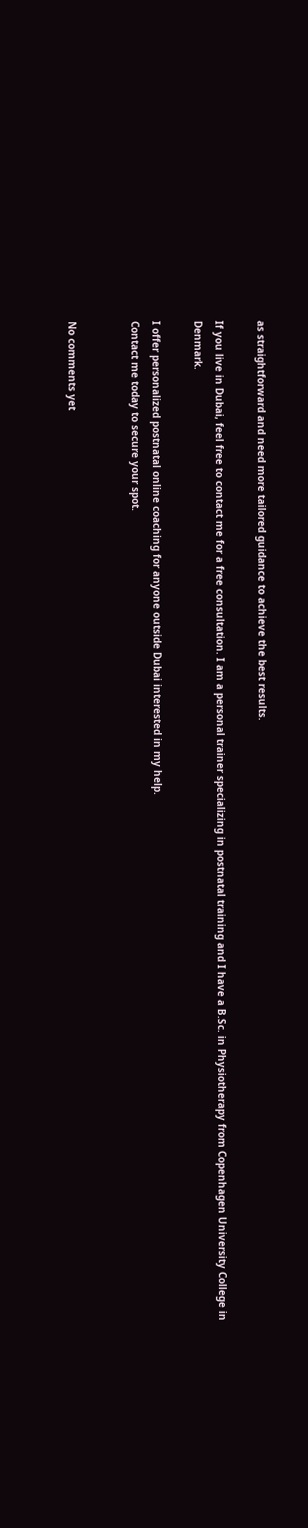as straightforward and need more tailored guidance to achieve the best results.

If you live in Dubai, feel free to contact me for a free consultation. I am a personal trainer specializing in postnatal training and I have a B.Sc. in Physiotherapy from Copenhagen University College in Denmark.

I offer personalized postnatal online coaching for anyone outside Dubai interested in my help.
Contact me today to secure your spot.


No comments yet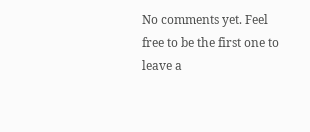No comments yet. Feel free to be the first one to leave a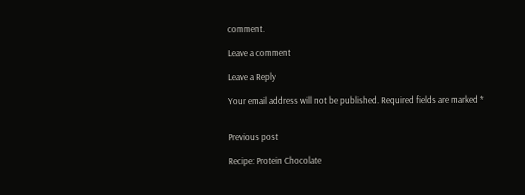comment.

Leave a comment

Leave a Reply

Your email address will not be published. Required fields are marked *


Previous post

Recipe: Protein Chocolate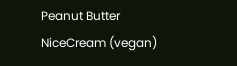Peanut Butter NiceCream (vegan)